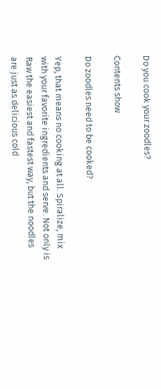Do you cook your zoodles?

Contents show

Do zoodles need to be cooked?

Yep, that means no cooking at all. Spiralize, mix with your favorite ingredients and serve. Not only is Raw the easiest and fastest way, but the noodles are just as delicious cold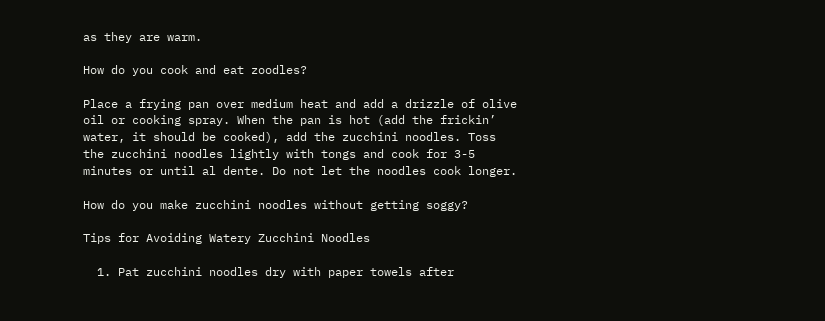as they are warm.

How do you cook and eat zoodles?

Place a frying pan over medium heat and add a drizzle of olive oil or cooking spray. When the pan is hot (add the frickin’ water, it should be cooked), add the zucchini noodles. Toss the zucchini noodles lightly with tongs and cook for 3-5 minutes or until al dente. Do not let the noodles cook longer.

How do you make zucchini noodles without getting soggy?

Tips for Avoiding Watery Zucchini Noodles

  1. Pat zucchini noodles dry with paper towels after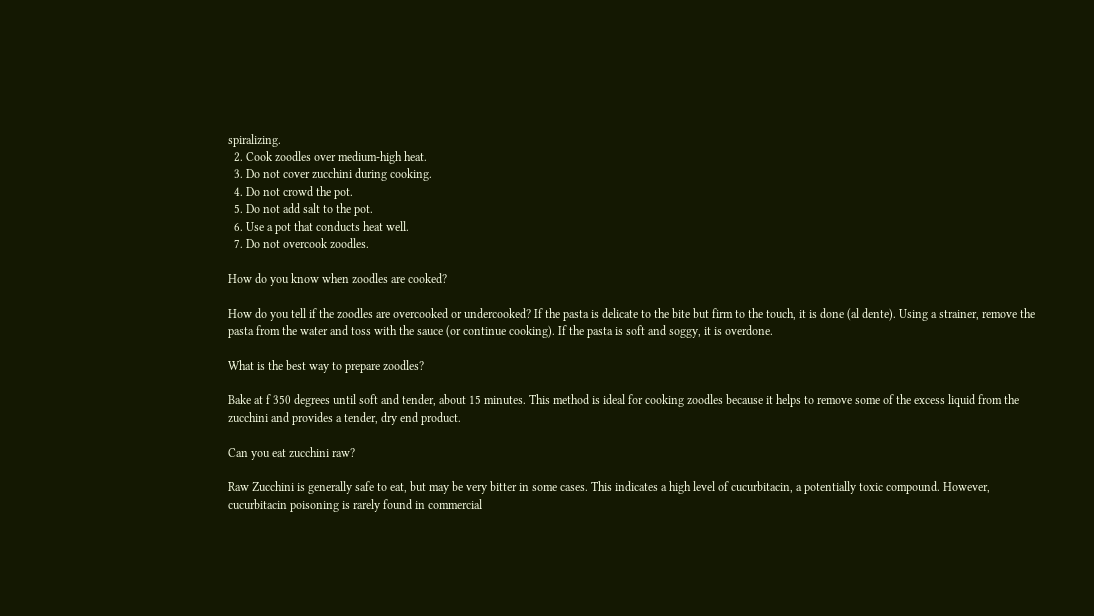spiralizing.
  2. Cook zoodles over medium-high heat.
  3. Do not cover zucchini during cooking.
  4. Do not crowd the pot.
  5. Do not add salt to the pot.
  6. Use a pot that conducts heat well.
  7. Do not overcook zoodles.

How do you know when zoodles are cooked?

How do you tell if the zoodles are overcooked or undercooked? If the pasta is delicate to the bite but firm to the touch, it is done (al dente). Using a strainer, remove the pasta from the water and toss with the sauce (or continue cooking). If the pasta is soft and soggy, it is overdone.

What is the best way to prepare zoodles?

Bake at f 350 degrees until soft and tender, about 15 minutes. This method is ideal for cooking zoodles because it helps to remove some of the excess liquid from the zucchini and provides a tender, dry end product.

Can you eat zucchini raw?

Raw Zucchini is generally safe to eat, but may be very bitter in some cases. This indicates a high level of cucurbitacin, a potentially toxic compound. However, cucurbitacin poisoning is rarely found in commercial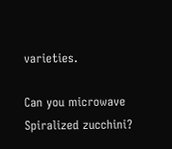varieties.

Can you microwave Spiralized zucchini?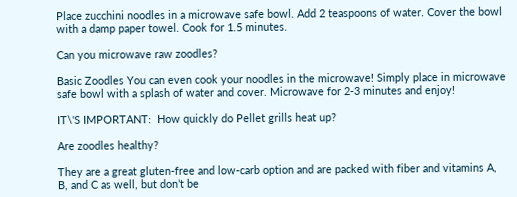Place zucchini noodles in a microwave safe bowl. Add 2 teaspoons of water. Cover the bowl with a damp paper towel. Cook for 1.5 minutes.

Can you microwave raw zoodles?

Basic Zoodles You can even cook your noodles in the microwave! Simply place in microwave safe bowl with a splash of water and cover. Microwave for 2-3 minutes and enjoy!

IT\'S IMPORTANT:  How quickly do Pellet grills heat up?

Are zoodles healthy?

They are a great gluten-free and low-carb option and are packed with fiber and vitamins A, B, and C as well, but don’t be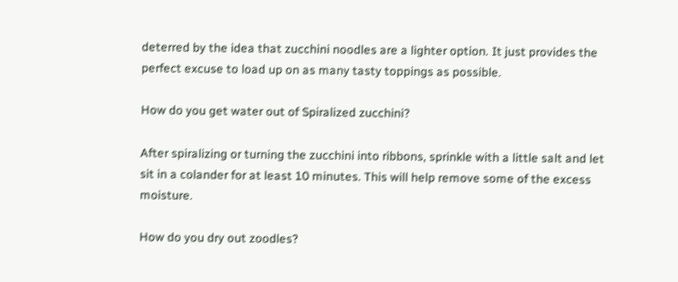deterred by the idea that zucchini noodles are a lighter option. It just provides the perfect excuse to load up on as many tasty toppings as possible.

How do you get water out of Spiralized zucchini?

After spiralizing or turning the zucchini into ribbons, sprinkle with a little salt and let sit in a colander for at least 10 minutes. This will help remove some of the excess moisture.

How do you dry out zoodles?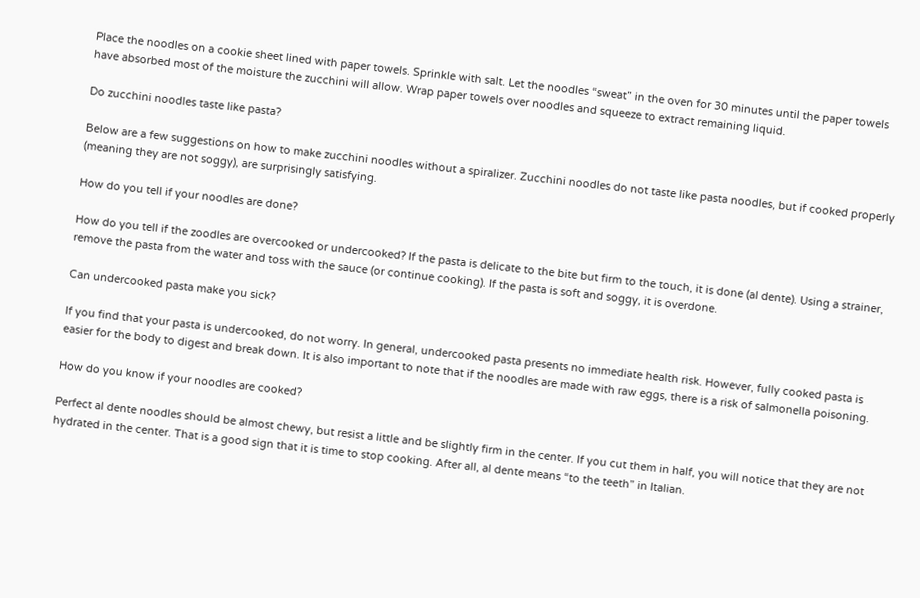Place the noodles on a cookie sheet lined with paper towels. Sprinkle with salt. Let the noodles “sweat” in the oven for 30 minutes until the paper towels have absorbed most of the moisture the zucchini will allow. Wrap paper towels over noodles and squeeze to extract remaining liquid.

Do zucchini noodles taste like pasta?

Below are a few suggestions on how to make zucchini noodles without a spiralizer. Zucchini noodles do not taste like pasta noodles, but if cooked properly (meaning they are not soggy), are surprisingly satisfying.

How do you tell if your noodles are done?

How do you tell if the zoodles are overcooked or undercooked? If the pasta is delicate to the bite but firm to the touch, it is done (al dente). Using a strainer, remove the pasta from the water and toss with the sauce (or continue cooking). If the pasta is soft and soggy, it is overdone.

Can undercooked pasta make you sick?

If you find that your pasta is undercooked, do not worry. In general, undercooked pasta presents no immediate health risk. However, fully cooked pasta is easier for the body to digest and break down. It is also important to note that if the noodles are made with raw eggs, there is a risk of salmonella poisoning.

How do you know if your noodles are cooked?

Perfect al dente noodles should be almost chewy, but resist a little and be slightly firm in the center. If you cut them in half, you will notice that they are not hydrated in the center. That is a good sign that it is time to stop cooking. After all, al dente means “to the teeth” in Italian.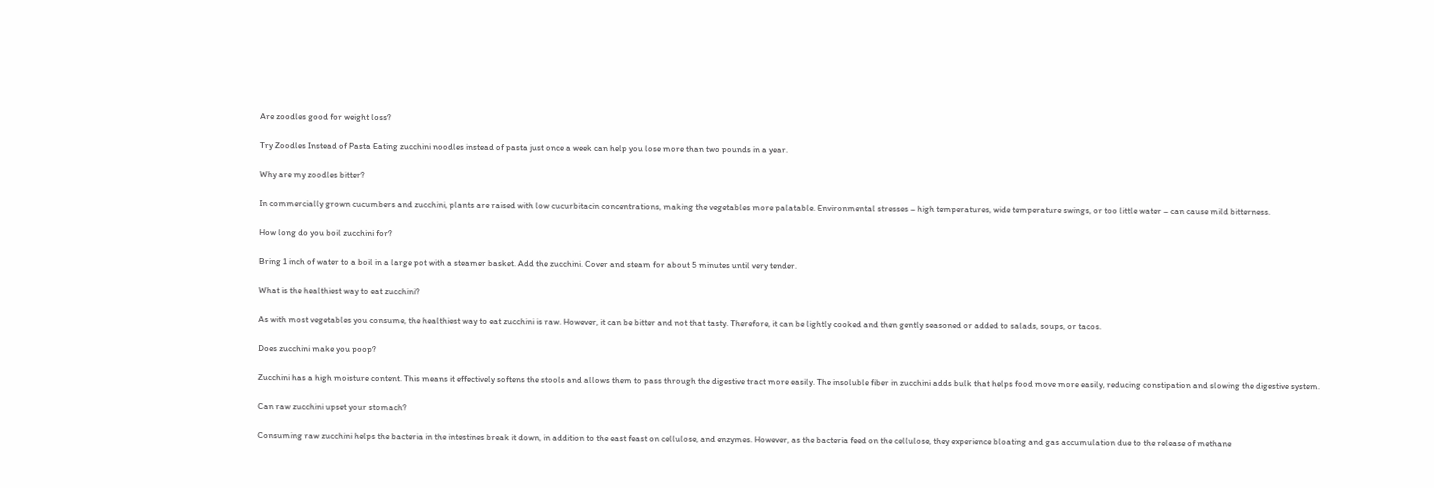Are zoodles good for weight loss?

Try Zoodles Instead of Pasta Eating zucchini noodles instead of pasta just once a week can help you lose more than two pounds in a year.

Why are my zoodles bitter?

In commercially grown cucumbers and zucchini, plants are raised with low cucurbitacin concentrations, making the vegetables more palatable. Environmental stresses – high temperatures, wide temperature swings, or too little water – can cause mild bitterness.

How long do you boil zucchini for?

Bring 1 inch of water to a boil in a large pot with a steamer basket. Add the zucchini. Cover and steam for about 5 minutes until very tender.

What is the healthiest way to eat zucchini?

As with most vegetables you consume, the healthiest way to eat zucchini is raw. However, it can be bitter and not that tasty. Therefore, it can be lightly cooked and then gently seasoned or added to salads, soups, or tacos.

Does zucchini make you poop?

Zucchini has a high moisture content. This means it effectively softens the stools and allows them to pass through the digestive tract more easily. The insoluble fiber in zucchini adds bulk that helps food move more easily, reducing constipation and slowing the digestive system.

Can raw zucchini upset your stomach?

Consuming raw zucchini helps the bacteria in the intestines break it down, in addition to the east feast on cellulose, and enzymes. However, as the bacteria feed on the cellulose, they experience bloating and gas accumulation due to the release of methane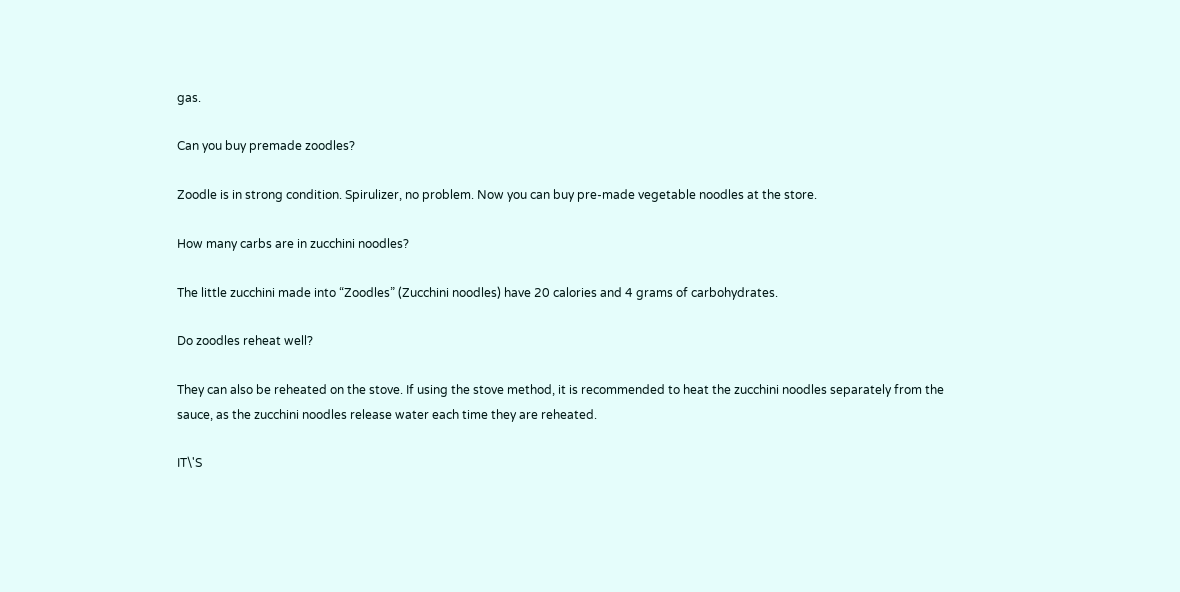gas.

Can you buy premade zoodles?

Zoodle is in strong condition. Spirulizer, no problem. Now you can buy pre-made vegetable noodles at the store.

How many carbs are in zucchini noodles?

The little zucchini made into “Zoodles” (Zucchini noodles) have 20 calories and 4 grams of carbohydrates.

Do zoodles reheat well?

They can also be reheated on the stove. If using the stove method, it is recommended to heat the zucchini noodles separately from the sauce, as the zucchini noodles release water each time they are reheated.

IT\'S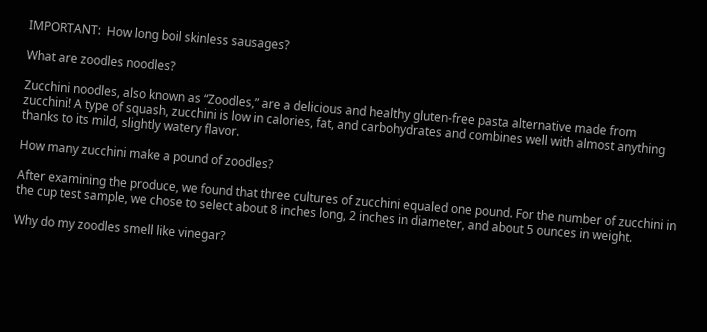IMPORTANT:  How long boil skinless sausages?

What are zoodles noodles?

Zucchini noodles, also known as “Zoodles,” are a delicious and healthy gluten-free pasta alternative made from zucchini! A type of squash, zucchini is low in calories, fat, and carbohydrates and combines well with almost anything thanks to its mild, slightly watery flavor.

How many zucchini make a pound of zoodles?

After examining the produce, we found that three cultures of zucchini equaled one pound. For the number of zucchini in the cup test sample, we chose to select about 8 inches long, 2 inches in diameter, and about 5 ounces in weight.

Why do my zoodles smell like vinegar?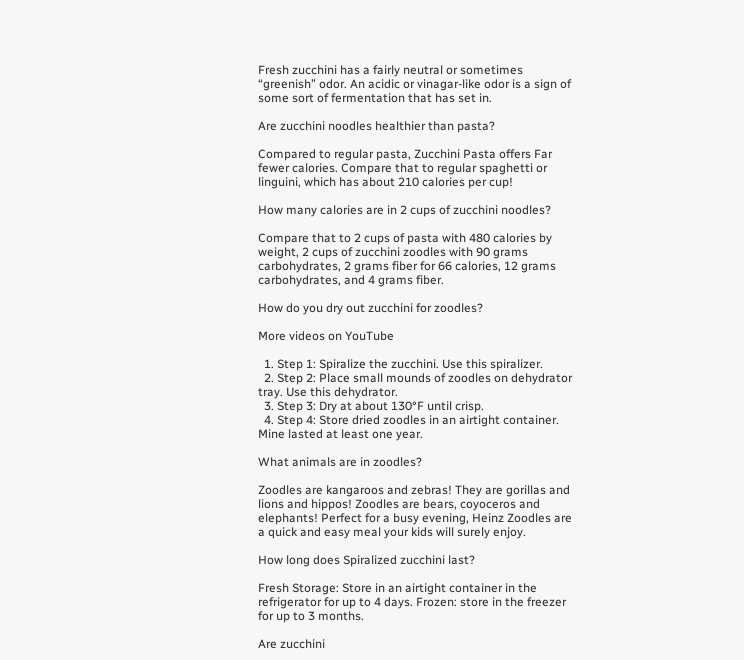Fresh zucchini has a fairly neutral or sometimes “greenish” odor. An acidic or vinagar-like odor is a sign of some sort of fermentation that has set in.

Are zucchini noodles healthier than pasta?

Compared to regular pasta, Zucchini Pasta offers Far fewer calories. Compare that to regular spaghetti or linguini, which has about 210 calories per cup!

How many calories are in 2 cups of zucchini noodles?

Compare that to 2 cups of pasta with 480 calories by weight, 2 cups of zucchini zoodles with 90 grams carbohydrates, 2 grams fiber for 66 calories, 12 grams carbohydrates, and 4 grams fiber.

How do you dry out zucchini for zoodles?

More videos on YouTube

  1. Step 1: Spiralize the zucchini. Use this spiralizer.
  2. Step 2: Place small mounds of zoodles on dehydrator tray. Use this dehydrator.
  3. Step 3: Dry at about 130°F until crisp.
  4. Step 4: Store dried zoodles in an airtight container. Mine lasted at least one year.

What animals are in zoodles?

Zoodles are kangaroos and zebras! They are gorillas and lions and hippos! Zoodles are bears, coyoceros and elephants! Perfect for a busy evening, Heinz Zoodles are a quick and easy meal your kids will surely enjoy.

How long does Spiralized zucchini last?

Fresh Storage: Store in an airtight container in the refrigerator for up to 4 days. Frozen: store in the freezer for up to 3 months.

Are zucchini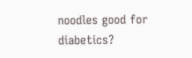noodles good for diabetics?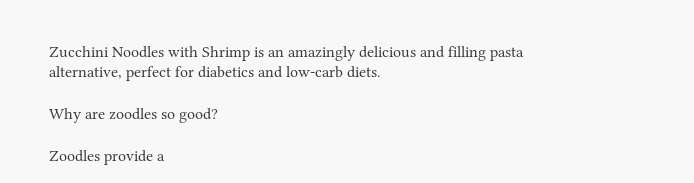Zucchini Noodles with Shrimp is an amazingly delicious and filling pasta alternative, perfect for diabetics and low-carb diets.

Why are zoodles so good?

Zoodles provide a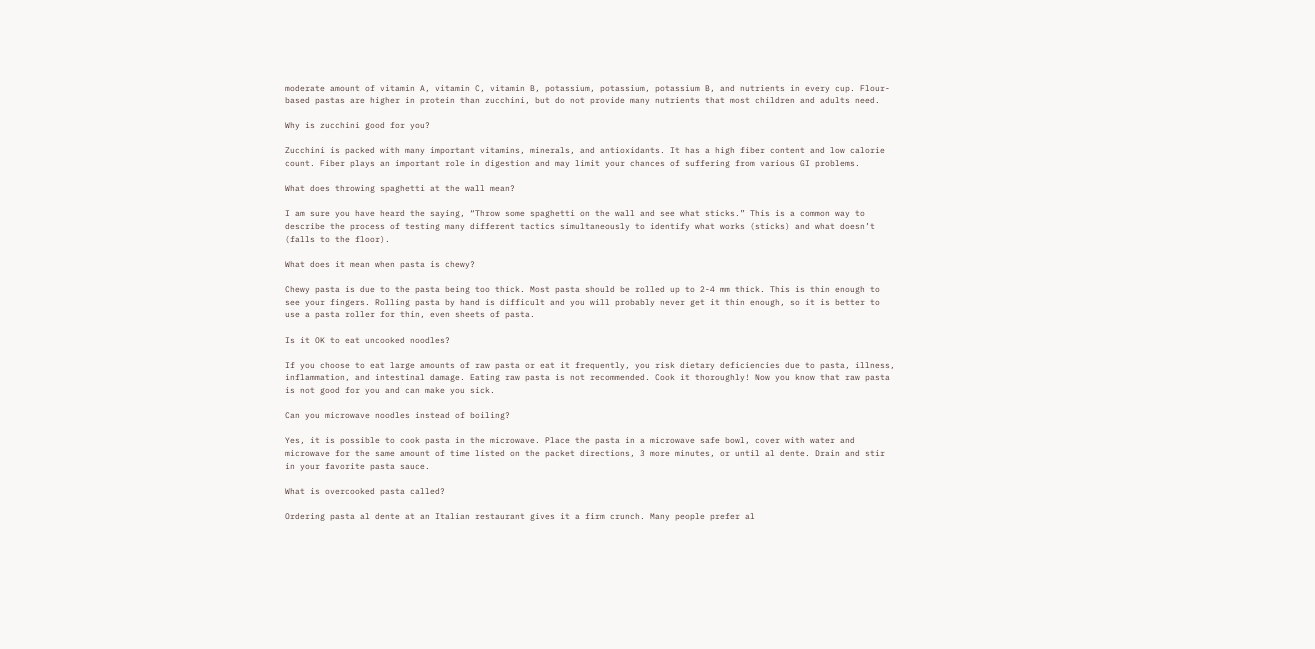moderate amount of vitamin A, vitamin C, vitamin B, potassium, potassium, potassium B, and nutrients in every cup. Flour-based pastas are higher in protein than zucchini, but do not provide many nutrients that most children and adults need.

Why is zucchini good for you?

Zucchini is packed with many important vitamins, minerals, and antioxidants. It has a high fiber content and low calorie count. Fiber plays an important role in digestion and may limit your chances of suffering from various GI problems.

What does throwing spaghetti at the wall mean?

I am sure you have heard the saying, “Throw some spaghetti on the wall and see what sticks.” This is a common way to describe the process of testing many different tactics simultaneously to identify what works (sticks) and what doesn’t (falls to the floor).

What does it mean when pasta is chewy?

Chewy pasta is due to the pasta being too thick. Most pasta should be rolled up to 2-4 mm thick. This is thin enough to see your fingers. Rolling pasta by hand is difficult and you will probably never get it thin enough, so it is better to use a pasta roller for thin, even sheets of pasta.

Is it OK to eat uncooked noodles?

If you choose to eat large amounts of raw pasta or eat it frequently, you risk dietary deficiencies due to pasta, illness, inflammation, and intestinal damage. Eating raw pasta is not recommended. Cook it thoroughly! Now you know that raw pasta is not good for you and can make you sick.

Can you microwave noodles instead of boiling?

Yes, it is possible to cook pasta in the microwave. Place the pasta in a microwave safe bowl, cover with water and microwave for the same amount of time listed on the packet directions, 3 more minutes, or until al dente. Drain and stir in your favorite pasta sauce.

What is overcooked pasta called?

Ordering pasta al dente at an Italian restaurant gives it a firm crunch. Many people prefer al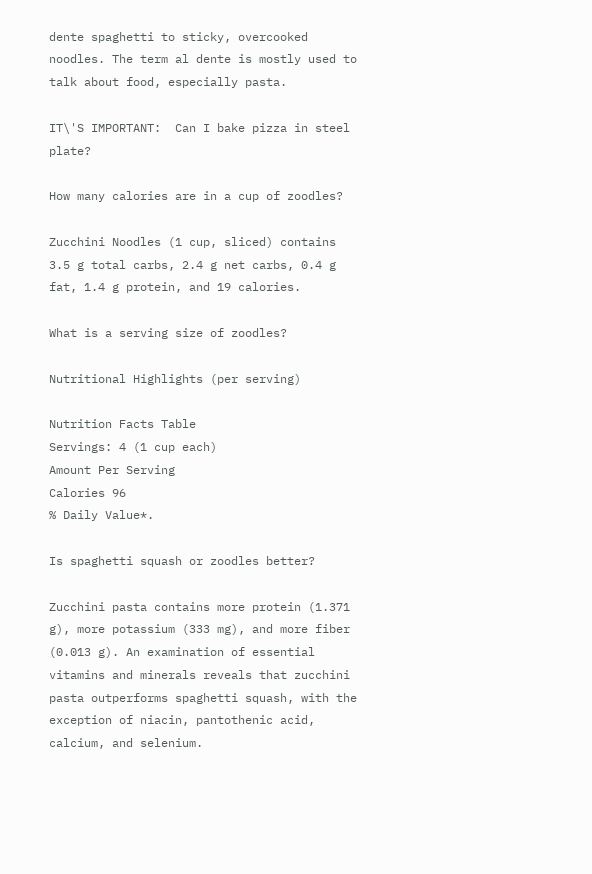dente spaghetti to sticky, overcooked noodles. The term al dente is mostly used to talk about food, especially pasta.

IT\'S IMPORTANT:  Can I bake pizza in steel plate?

How many calories are in a cup of zoodles?

Zucchini Noodles (1 cup, sliced) contains 3.5 g total carbs, 2.4 g net carbs, 0.4 g fat, 1.4 g protein, and 19 calories.

What is a serving size of zoodles?

Nutritional Highlights (per serving)

Nutrition Facts Table
Servings: 4 (1 cup each)
Amount Per Serving
Calories 96
% Daily Value*.

Is spaghetti squash or zoodles better?

Zucchini pasta contains more protein (1.371 g), more potassium (333 mg), and more fiber (0.013 g). An examination of essential vitamins and minerals reveals that zucchini pasta outperforms spaghetti squash, with the exception of niacin, pantothenic acid, calcium, and selenium.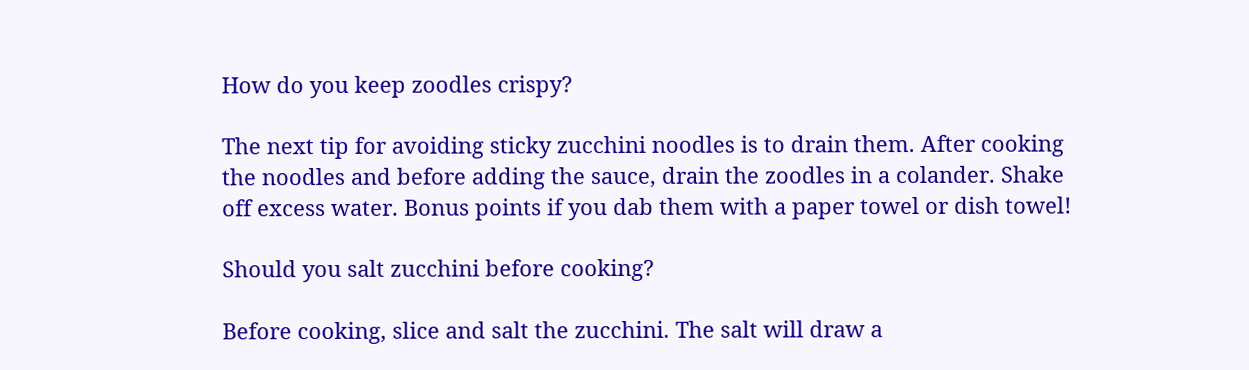How do you keep zoodles crispy?

The next tip for avoiding sticky zucchini noodles is to drain them. After cooking the noodles and before adding the sauce, drain the zoodles in a colander. Shake off excess water. Bonus points if you dab them with a paper towel or dish towel!

Should you salt zucchini before cooking?

Before cooking, slice and salt the zucchini. The salt will draw a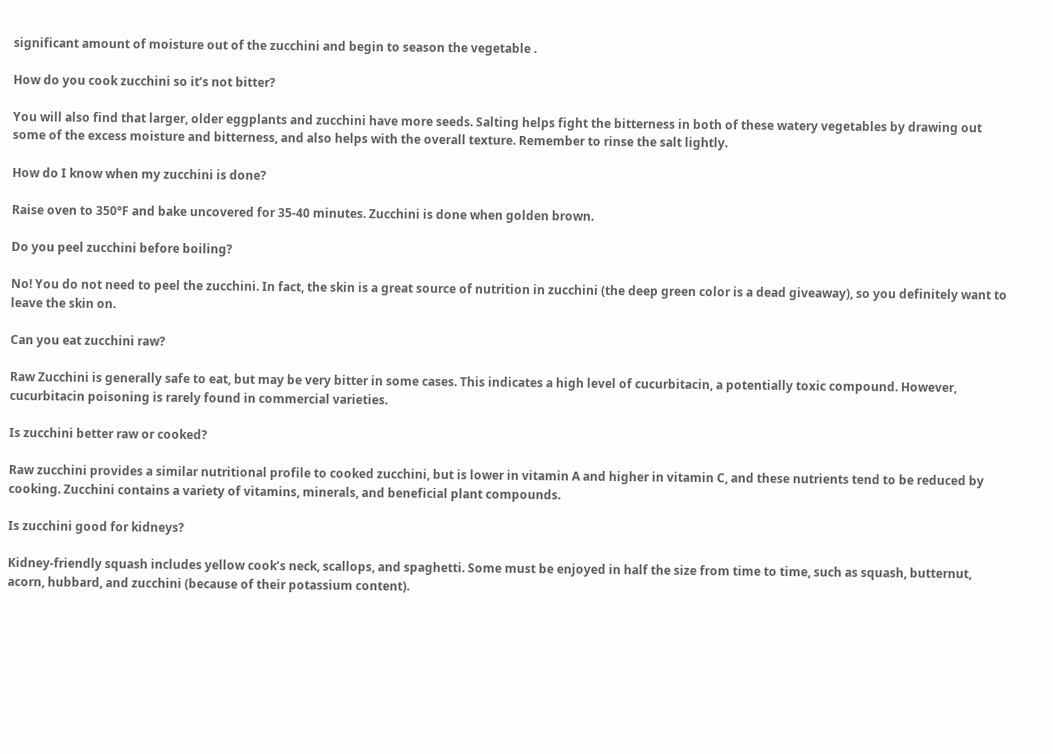significant amount of moisture out of the zucchini and begin to season the vegetable .

How do you cook zucchini so it’s not bitter?

You will also find that larger, older eggplants and zucchini have more seeds. Salting helps fight the bitterness in both of these watery vegetables by drawing out some of the excess moisture and bitterness, and also helps with the overall texture. Remember to rinse the salt lightly.

How do I know when my zucchini is done?

Raise oven to 350°F and bake uncovered for 35-40 minutes. Zucchini is done when golden brown.

Do you peel zucchini before boiling?

No! You do not need to peel the zucchini. In fact, the skin is a great source of nutrition in zucchini (the deep green color is a dead giveaway), so you definitely want to leave the skin on.

Can you eat zucchini raw?

Raw Zucchini is generally safe to eat, but may be very bitter in some cases. This indicates a high level of cucurbitacin, a potentially toxic compound. However, cucurbitacin poisoning is rarely found in commercial varieties.

Is zucchini better raw or cooked?

Raw zucchini provides a similar nutritional profile to cooked zucchini, but is lower in vitamin A and higher in vitamin C, and these nutrients tend to be reduced by cooking. Zucchini contains a variety of vitamins, minerals, and beneficial plant compounds.

Is zucchini good for kidneys?

Kidney-friendly squash includes yellow cook’s neck, scallops, and spaghetti. Some must be enjoyed in half the size from time to time, such as squash, butternut, acorn, hubbard, and zucchini (because of their potassium content).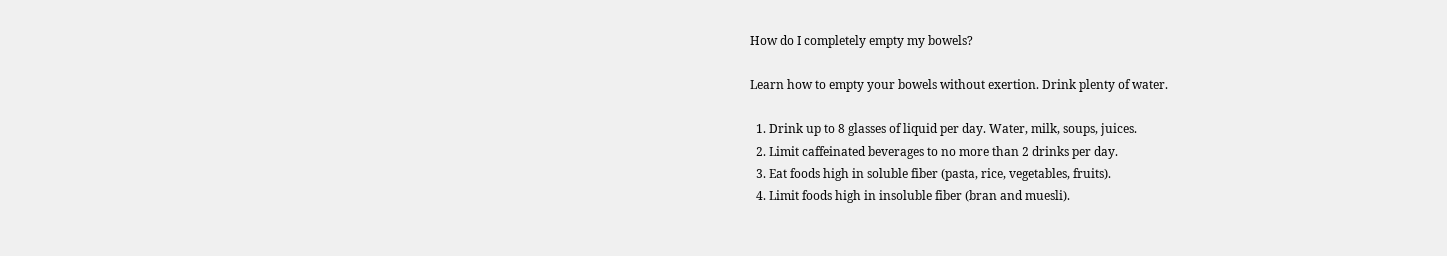How do I completely empty my bowels?

Learn how to empty your bowels without exertion. Drink plenty of water.

  1. Drink up to 8 glasses of liquid per day. Water, milk, soups, juices.
  2. Limit caffeinated beverages to no more than 2 drinks per day.
  3. Eat foods high in soluble fiber (pasta, rice, vegetables, fruits).
  4. Limit foods high in insoluble fiber (bran and muesli).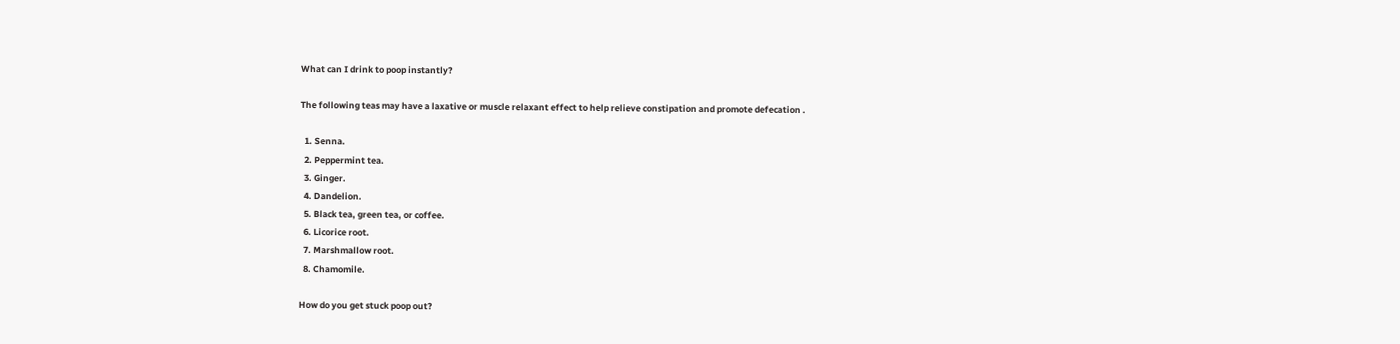What can I drink to poop instantly?

The following teas may have a laxative or muscle relaxant effect to help relieve constipation and promote defecation .

  1. Senna.
  2. Peppermint tea.
  3. Ginger.
  4. Dandelion.
  5. Black tea, green tea, or coffee.
  6. Licorice root.
  7. Marshmallow root.
  8. Chamomile.

How do you get stuck poop out?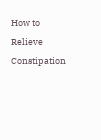How to Relieve Constipation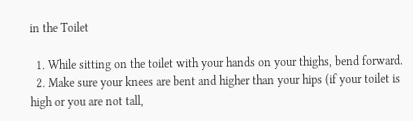in the Toilet

  1. While sitting on the toilet with your hands on your thighs, bend forward.
  2. Make sure your knees are bent and higher than your hips (if your toilet is high or you are not tall,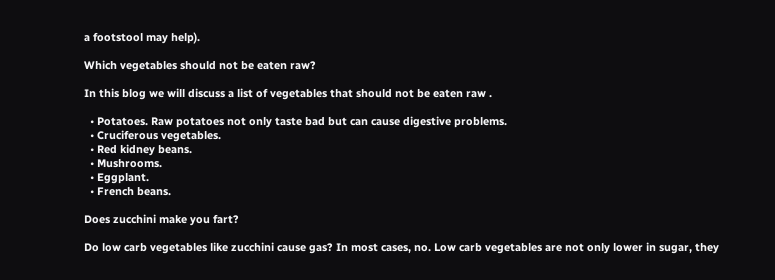a footstool may help).

Which vegetables should not be eaten raw?

In this blog we will discuss a list of vegetables that should not be eaten raw .

  • Potatoes. Raw potatoes not only taste bad but can cause digestive problems.
  • Cruciferous vegetables.
  • Red kidney beans.
  • Mushrooms.
  • Eggplant.
  • French beans.

Does zucchini make you fart?

Do low carb vegetables like zucchini cause gas? In most cases, no. Low carb vegetables are not only lower in sugar, they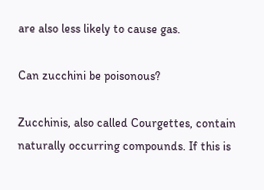are also less likely to cause gas.

Can zucchini be poisonous?

Zucchinis, also called Courgettes, contain naturally occurring compounds. If this is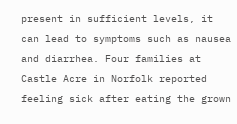present in sufficient levels, it can lead to symptoms such as nausea and diarrhea. Four families at Castle Acre in Norfolk reported feeling sick after eating the grown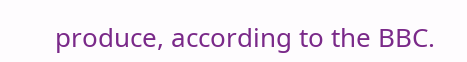produce, according to the BBC.